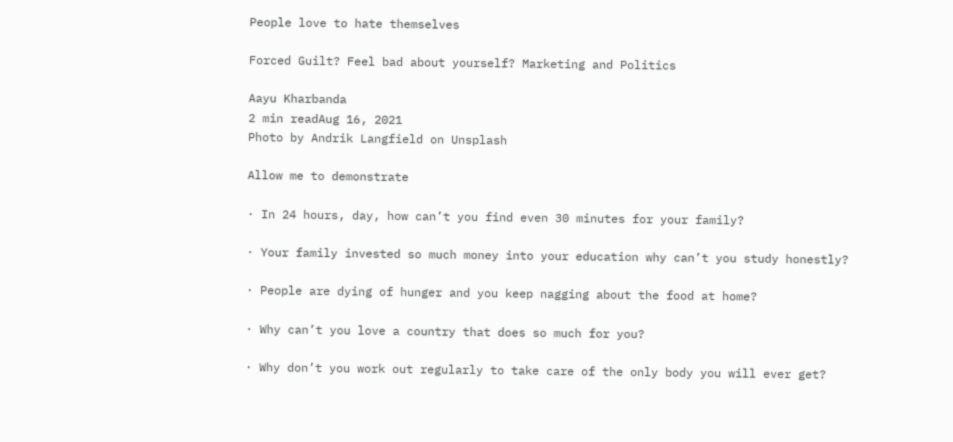People love to hate themselves

Forced Guilt? Feel bad about yourself? Marketing and Politics

Aayu Kharbanda
2 min readAug 16, 2021
Photo by Andrik Langfield on Unsplash

Allow me to demonstrate

· In 24 hours, day, how can’t you find even 30 minutes for your family?

· Your family invested so much money into your education why can’t you study honestly?

· People are dying of hunger and you keep nagging about the food at home?

· Why can’t you love a country that does so much for you?

· Why don’t you work out regularly to take care of the only body you will ever get?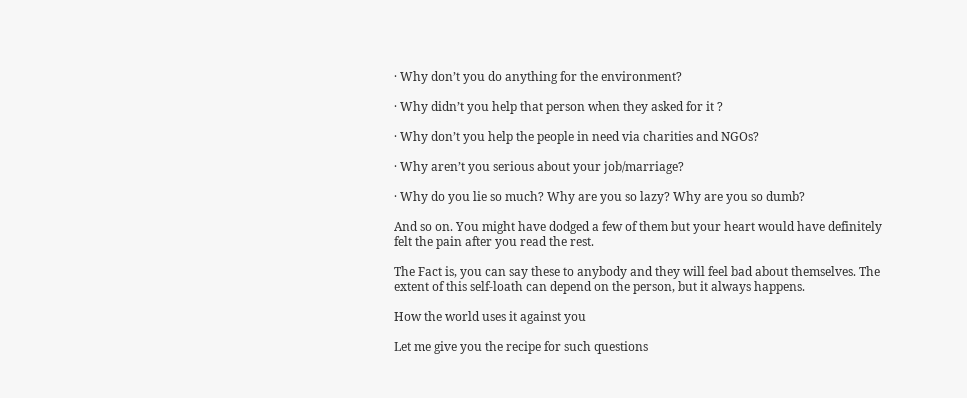· Why don’t you do anything for the environment?

· Why didn’t you help that person when they asked for it ?

· Why don’t you help the people in need via charities and NGOs?

· Why aren’t you serious about your job/marriage?

· Why do you lie so much? Why are you so lazy? Why are you so dumb?

And so on. You might have dodged a few of them but your heart would have definitely felt the pain after you read the rest.

The Fact is, you can say these to anybody and they will feel bad about themselves. The extent of this self-loath can depend on the person, but it always happens.

How the world uses it against you

Let me give you the recipe for such questions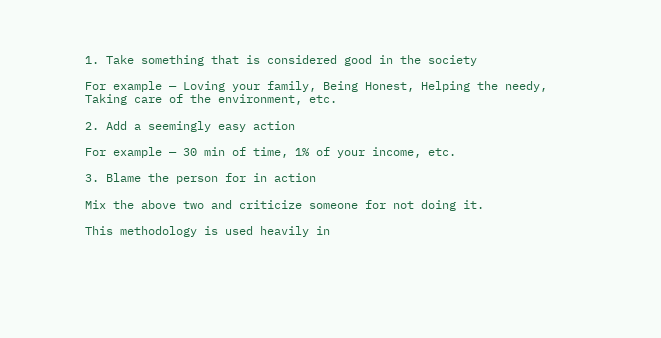1. Take something that is considered good in the society

For example — Loving your family, Being Honest, Helping the needy, Taking care of the environment, etc.

2. Add a seemingly easy action

For example — 30 min of time, 1% of your income, etc.

3. Blame the person for in action

Mix the above two and criticize someone for not doing it.

This methodology is used heavily in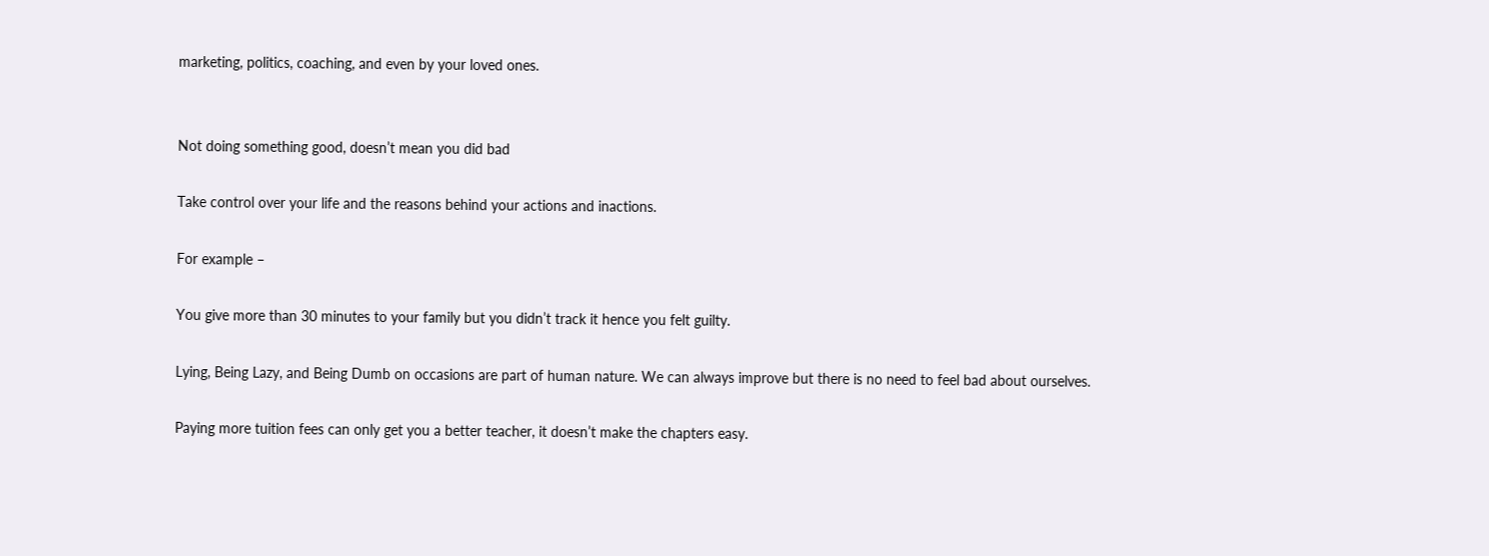marketing, politics, coaching, and even by your loved ones.


Not doing something good, doesn’t mean you did bad

Take control over your life and the reasons behind your actions and inactions.

For example –

You give more than 30 minutes to your family but you didn’t track it hence you felt guilty.

Lying, Being Lazy, and Being Dumb on occasions are part of human nature. We can always improve but there is no need to feel bad about ourselves.

Paying more tuition fees can only get you a better teacher, it doesn’t make the chapters easy.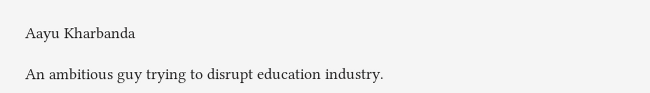Aayu Kharbanda

An ambitious guy trying to disrupt education industry.